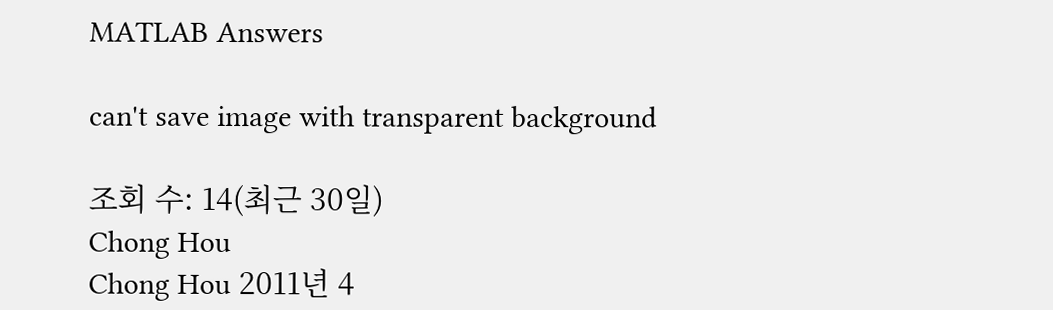MATLAB Answers

can't save image with transparent background

조회 수: 14(최근 30일)
Chong Hou
Chong Hou 2011년 4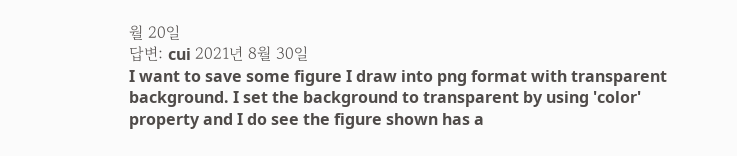월 20일
답변: cui 2021년 8월 30일
I want to save some figure I draw into png format with transparent background. I set the background to transparent by using 'color' property and I do see the figure shown has a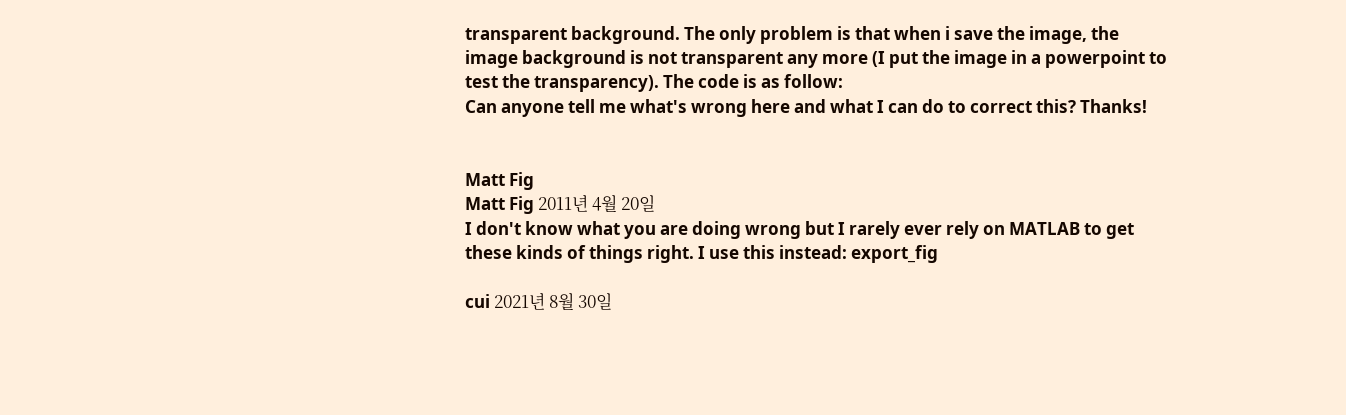transparent background. The only problem is that when i save the image, the image background is not transparent any more (I put the image in a powerpoint to test the transparency). The code is as follow:
Can anyone tell me what's wrong here and what I can do to correct this? Thanks!


Matt Fig
Matt Fig 2011년 4월 20일
I don't know what you are doing wrong but I rarely ever rely on MATLAB to get these kinds of things right. I use this instead: export_fig

cui 2021년 8월 30일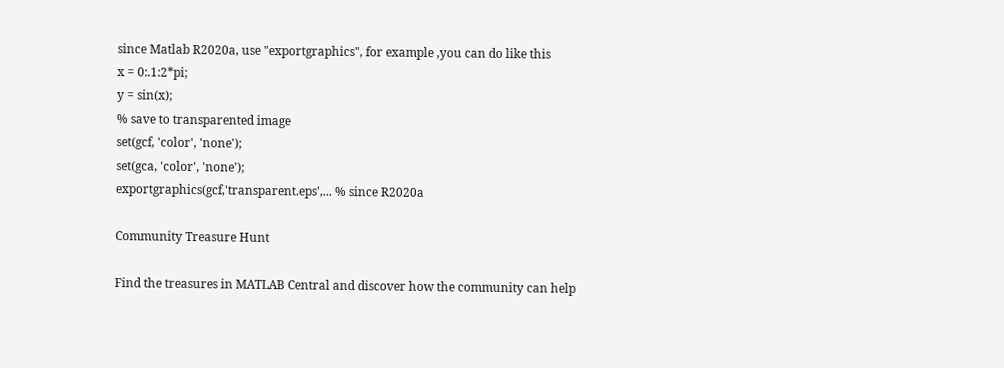since Matlab R2020a, use "exportgraphics", for example ,you can do like this
x = 0:.1:2*pi;
y = sin(x);
% save to transparented image
set(gcf, 'color', 'none');
set(gca, 'color', 'none');
exportgraphics(gcf,'transparent.eps',... % since R2020a

Community Treasure Hunt

Find the treasures in MATLAB Central and discover how the community can help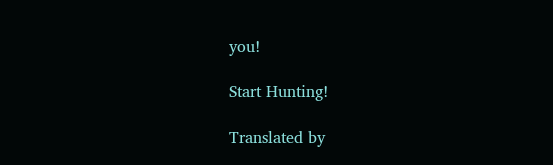you!

Start Hunting!

Translated by